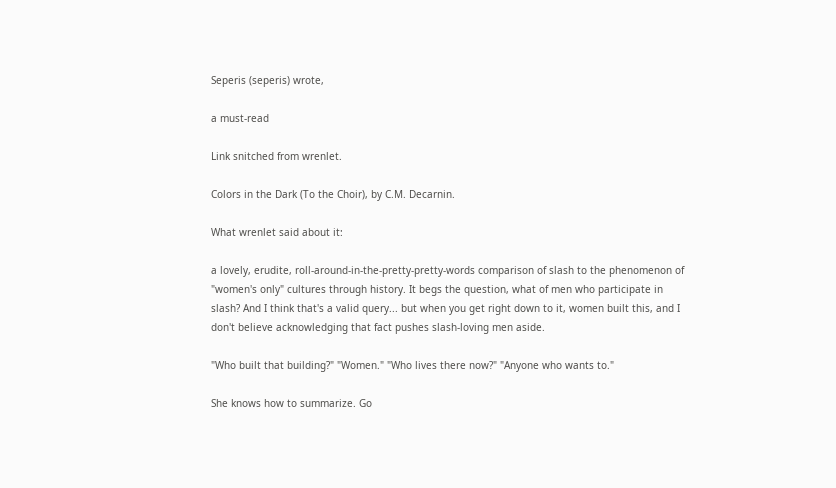Seperis (seperis) wrote,

a must-read

Link snitched from wrenlet.

Colors in the Dark (To the Choir), by C.M. Decarnin.

What wrenlet said about it:

a lovely, erudite, roll-around-in-the-pretty-pretty-words comparison of slash to the phenomenon of "women's only" cultures through history. It begs the question, what of men who participate in slash? And I think that's a valid query... but when you get right down to it, women built this, and I don't believe acknowledging that fact pushes slash-loving men aside.

"Who built that building?" "Women." "Who lives there now?" "Anyone who wants to."

She knows how to summarize. Go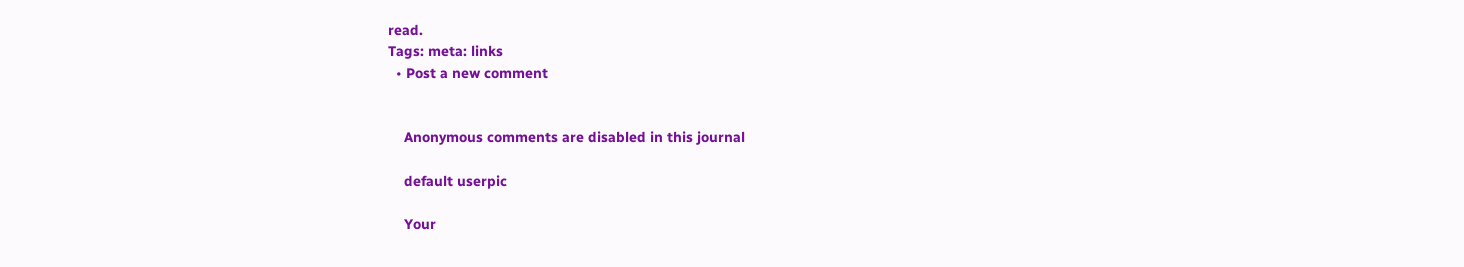read.
Tags: meta: links
  • Post a new comment


    Anonymous comments are disabled in this journal

    default userpic

    Your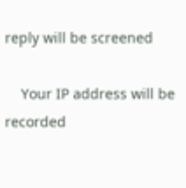reply will be screened

    Your IP address will be recorded